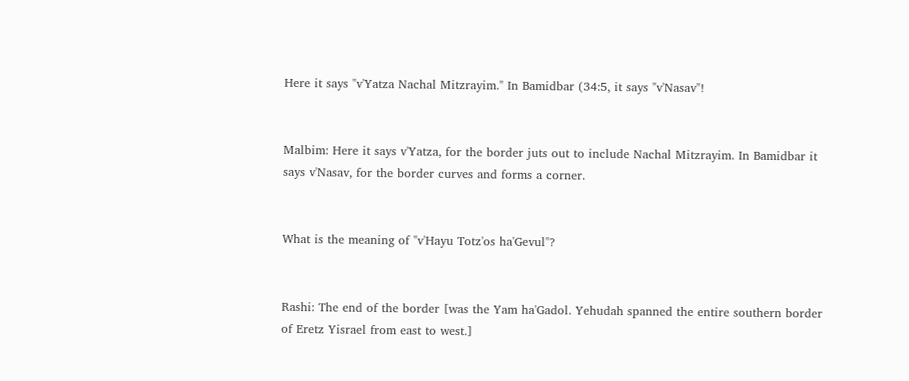Here it says "v'Yatza Nachal Mitzrayim." In Bamidbar (34:5, it says "v'Nasav"!


Malbim: Here it says v'Yatza, for the border juts out to include Nachal Mitzrayim. In Bamidbar it says v'Nasav, for the border curves and forms a corner.


What is the meaning of "v'Hayu Totz'os ha'Gevul"?


Rashi: The end of the border [was the Yam ha'Gadol. Yehudah spanned the entire southern border of Eretz Yisrael from east to west.]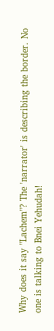Why does it say "Lachem"? The 'narrator' is describing the border. No one is talking to Bnei Yehudah!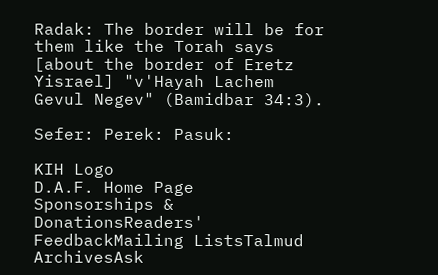Radak: The border will be for them like the Torah says [about the border of Eretz Yisrael] "v'Hayah Lachem Gevul Negev" (Bamidbar 34:3).

Sefer: Perek: Pasuk:

KIH Logo
D.A.F. Home Page
Sponsorships & DonationsReaders' FeedbackMailing ListsTalmud ArchivesAsk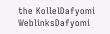the KollelDafyomi WeblinksDafyomi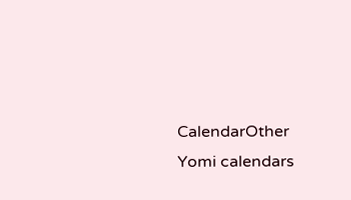CalendarOther Yomi calendars